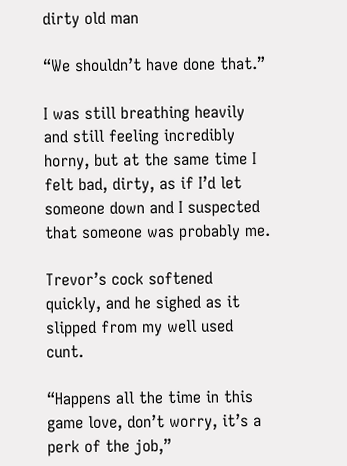dirty old man

“We shouldn’t have done that.”

I was still breathing heavily and still feeling incredibly horny, but at the same time I felt bad, dirty, as if I’d let someone down and I suspected that someone was probably me.

Trevor’s cock softened quickly, and he sighed as it slipped from my well used cunt.

“Happens all the time in this game love, don’t worry, it’s a perk of the job,”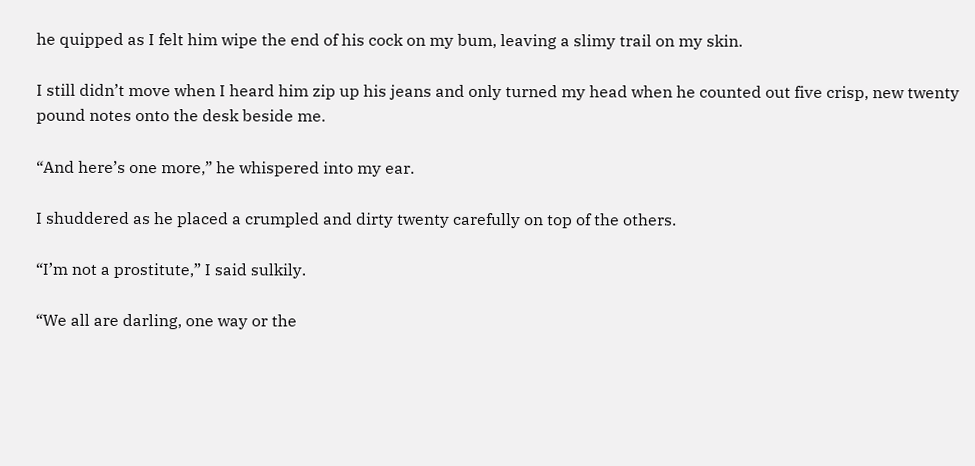he quipped as I felt him wipe the end of his cock on my bum, leaving a slimy trail on my skin.

I still didn’t move when I heard him zip up his jeans and only turned my head when he counted out five crisp, new twenty pound notes onto the desk beside me.

“And here’s one more,” he whispered into my ear.

I shuddered as he placed a crumpled and dirty twenty carefully on top of the others.

“I’m not a prostitute,” I said sulkily.

“We all are darling, one way or the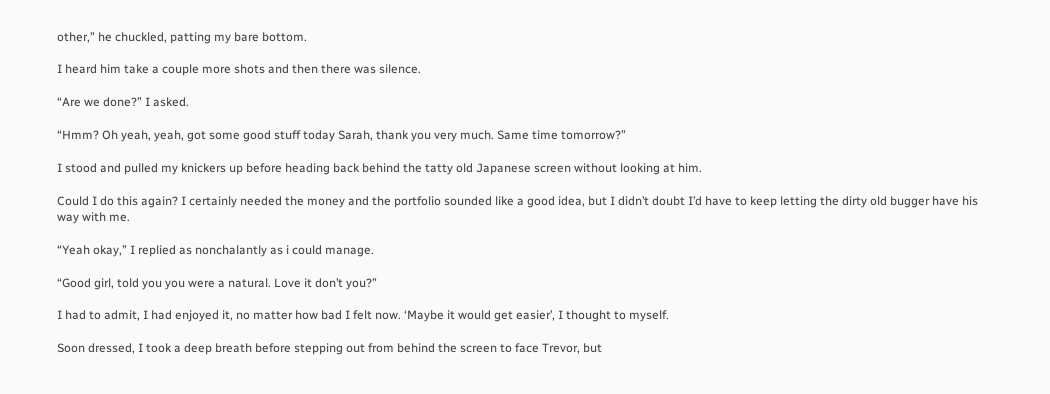other,” he chuckled, patting my bare bottom.

I heard him take a couple more shots and then there was silence.

“Are we done?” I asked.

“Hmm? Oh yeah, yeah, got some good stuff today Sarah, thank you very much. Same time tomorrow?”

I stood and pulled my knickers up before heading back behind the tatty old Japanese screen without looking at him.

Could I do this again? I certainly needed the money and the portfolio sounded like a good idea, but I didn’t doubt I’d have to keep letting the dirty old bugger have his way with me.

“Yeah okay,” I replied as nonchalantly as i could manage.

“Good girl, told you you were a natural. Love it don’t you?”

I had to admit, I had enjoyed it, no matter how bad I felt now. ‘Maybe it would get easier’, I thought to myself.

Soon dressed, I took a deep breath before stepping out from behind the screen to face Trevor, but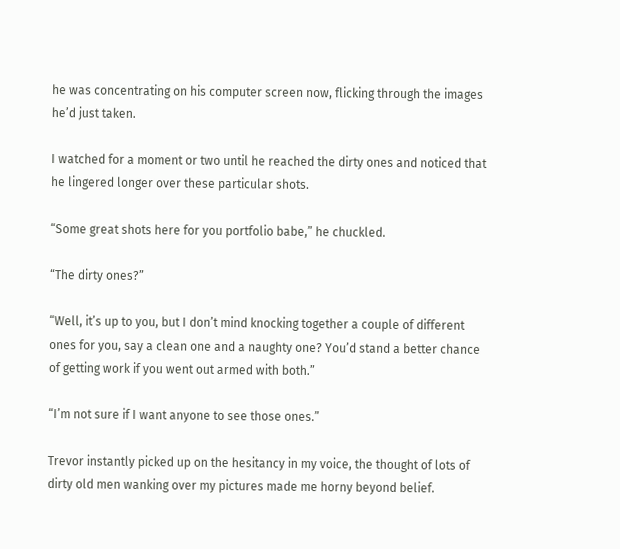he was concentrating on his computer screen now, flicking through the images he’d just taken.

I watched for a moment or two until he reached the dirty ones and noticed that he lingered longer over these particular shots.

“Some great shots here for you portfolio babe,” he chuckled.

“The dirty ones?”

“Well, it’s up to you, but I don’t mind knocking together a couple of different ones for you, say a clean one and a naughty one? You’d stand a better chance of getting work if you went out armed with both.”

“I’m not sure if I want anyone to see those ones.”

Trevor instantly picked up on the hesitancy in my voice, the thought of lots of dirty old men wanking over my pictures made me horny beyond belief.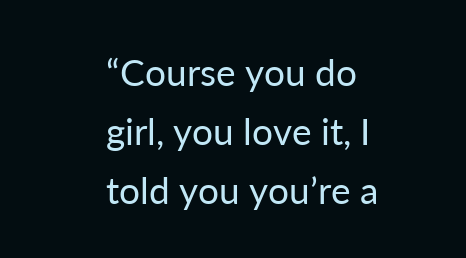“Course you do girl, you love it, I told you you’re a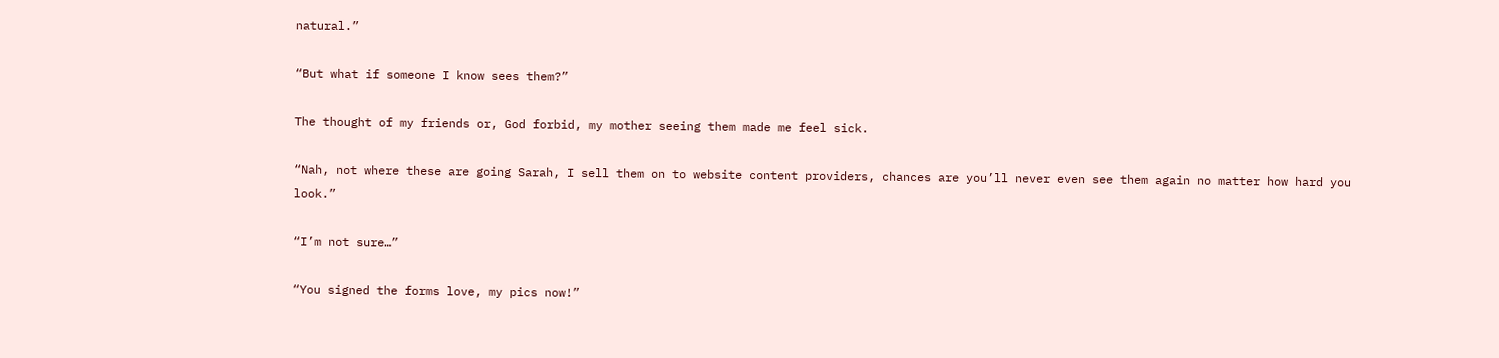natural.”

“But what if someone I know sees them?”

The thought of my friends or, God forbid, my mother seeing them made me feel sick.

“Nah, not where these are going Sarah, I sell them on to website content providers, chances are you’ll never even see them again no matter how hard you look.”

“I’m not sure…”

“You signed the forms love, my pics now!”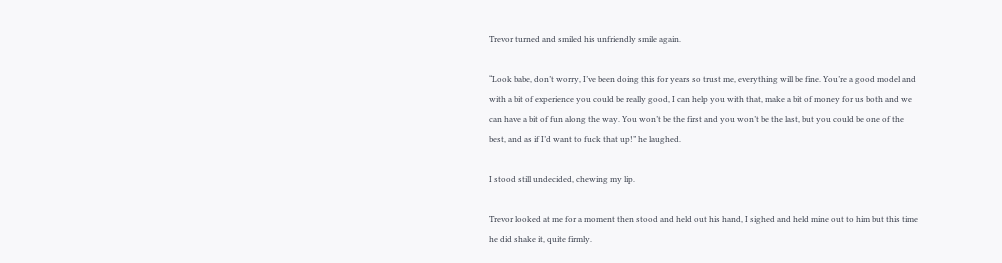Trevor turned and smiled his unfriendly smile again.

“Look babe, don’t worry, I’ve been doing this for years so trust me, everything will be fine. You’re a good model and with a bit of experience you could be really good, I can help you with that, make a bit of money for us both and we can have a bit of fun along the way. You won’t be the first and you won’t be the last, but you could be one of the best, and as if I’d want to fuck that up!” he laughed.

I stood still undecided, chewing my lip.

Trevor looked at me for a moment then stood and held out his hand, I sighed and held mine out to him but this time he did shake it, quite firmly.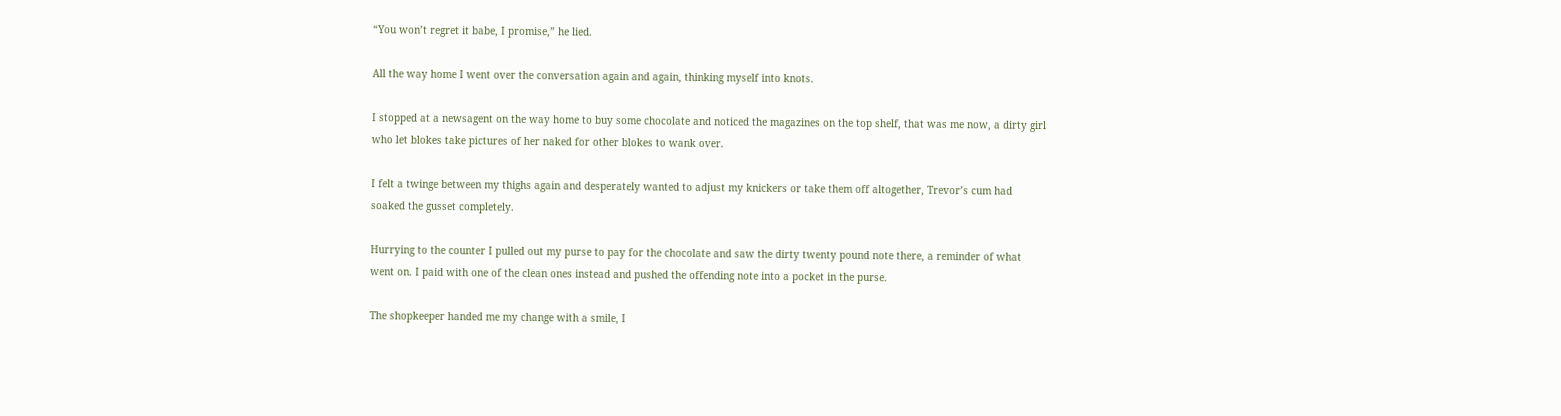“You won’t regret it babe, I promise,” he lied.

All the way home I went over the conversation again and again, thinking myself into knots.

I stopped at a newsagent on the way home to buy some chocolate and noticed the magazines on the top shelf, that was me now, a dirty girl who let blokes take pictures of her naked for other blokes to wank over.

I felt a twinge between my thighs again and desperately wanted to adjust my knickers or take them off altogether, Trevor’s cum had soaked the gusset completely.

Hurrying to the counter I pulled out my purse to pay for the chocolate and saw the dirty twenty pound note there, a reminder of what went on. I paid with one of the clean ones instead and pushed the offending note into a pocket in the purse.

The shopkeeper handed me my change with a smile, I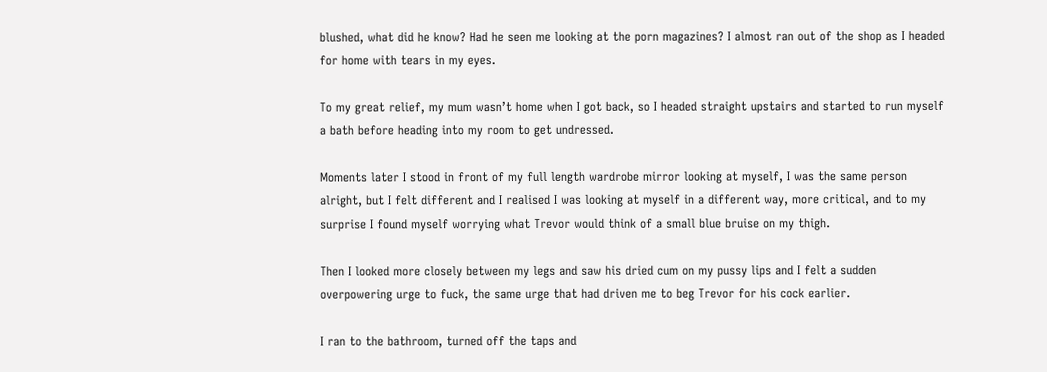blushed, what did he know? Had he seen me looking at the porn magazines? I almost ran out of the shop as I headed for home with tears in my eyes.

To my great relief, my mum wasn’t home when I got back, so I headed straight upstairs and started to run myself a bath before heading into my room to get undressed.

Moments later I stood in front of my full length wardrobe mirror looking at myself, I was the same person alright, but I felt different and I realised I was looking at myself in a different way, more critical, and to my surprise I found myself worrying what Trevor would think of a small blue bruise on my thigh.

Then I looked more closely between my legs and saw his dried cum on my pussy lips and I felt a sudden overpowering urge to fuck, the same urge that had driven me to beg Trevor for his cock earlier.

I ran to the bathroom, turned off the taps and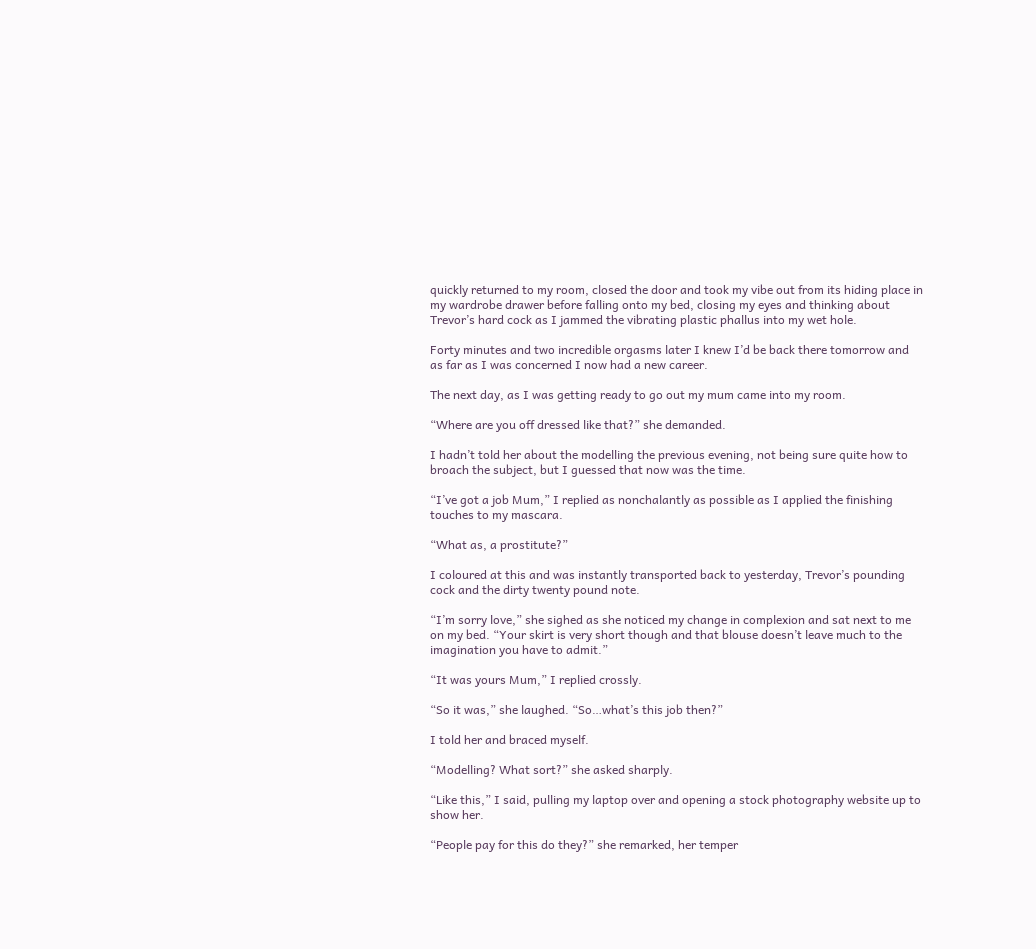quickly returned to my room, closed the door and took my vibe out from its hiding place in my wardrobe drawer before falling onto my bed, closing my eyes and thinking about Trevor’s hard cock as I jammed the vibrating plastic phallus into my wet hole.

Forty minutes and two incredible orgasms later I knew I’d be back there tomorrow and as far as I was concerned I now had a new career.

The next day, as I was getting ready to go out my mum came into my room.

“Where are you off dressed like that?” she demanded.

I hadn’t told her about the modelling the previous evening, not being sure quite how to broach the subject, but I guessed that now was the time.

“I’ve got a job Mum,” I replied as nonchalantly as possible as I applied the finishing touches to my mascara.

“What as, a prostitute?”

I coloured at this and was instantly transported back to yesterday, Trevor’s pounding cock and the dirty twenty pound note.

“I’m sorry love,” she sighed as she noticed my change in complexion and sat next to me on my bed. “Your skirt is very short though and that blouse doesn’t leave much to the imagination you have to admit.”

“It was yours Mum,” I replied crossly.

“So it was,” she laughed. “So…what’s this job then?”

I told her and braced myself.

“Modelling? What sort?” she asked sharply.

“Like this,” I said, pulling my laptop over and opening a stock photography website up to show her.

“People pay for this do they?” she remarked, her temper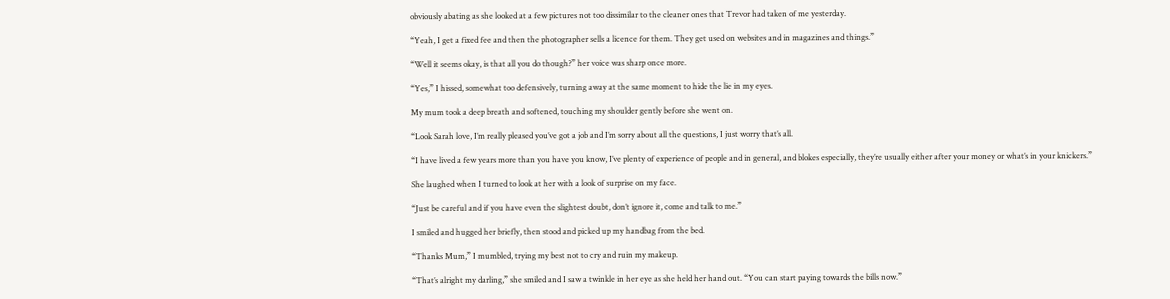obviously abating as she looked at a few pictures not too dissimilar to the cleaner ones that Trevor had taken of me yesterday.

“Yeah, I get a fixed fee and then the photographer sells a licence for them. They get used on websites and in magazines and things.”

“Well it seems okay, is that all you do though?” her voice was sharp once more.

“Yes,” I hissed, somewhat too defensively, turning away at the same moment to hide the lie in my eyes.

My mum took a deep breath and softened, touching my shoulder gently before she went on.

“Look Sarah love, I’m really pleased you’ve got a job and I’m sorry about all the questions, I just worry that’s all.

“I have lived a few years more than you have you know, I’ve plenty of experience of people and in general, and blokes especially, they’re usually either after your money or what’s in your knickers.”

She laughed when I turned to look at her with a look of surprise on my face.

“Just be careful and if you have even the slightest doubt, don’t ignore it, come and talk to me.”

I smiled and hugged her briefly, then stood and picked up my handbag from the bed.

“Thanks Mum,” I mumbled, trying my best not to cry and ruin my makeup.

“That’s alright my darling,” she smiled and I saw a twinkle in her eye as she held her hand out. “You can start paying towards the bills now.”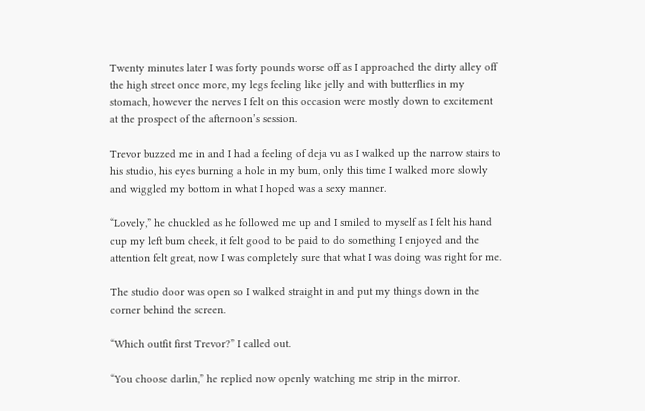Twenty minutes later I was forty pounds worse off as I approached the dirty alley off the high street once more, my legs feeling like jelly and with butterflies in my stomach, however the nerves I felt on this occasion were mostly down to excitement at the prospect of the afternoon’s session.

Trevor buzzed me in and I had a feeling of deja vu as I walked up the narrow stairs to his studio, his eyes burning a hole in my bum, only this time I walked more slowly and wiggled my bottom in what I hoped was a sexy manner.

“Lovely,” he chuckled as he followed me up and I smiled to myself as I felt his hand cup my left bum cheek, it felt good to be paid to do something I enjoyed and the attention felt great, now I was completely sure that what I was doing was right for me.

The studio door was open so I walked straight in and put my things down in the corner behind the screen.

“Which outfit first Trevor?” I called out.

“You choose darlin,” he replied now openly watching me strip in the mirror.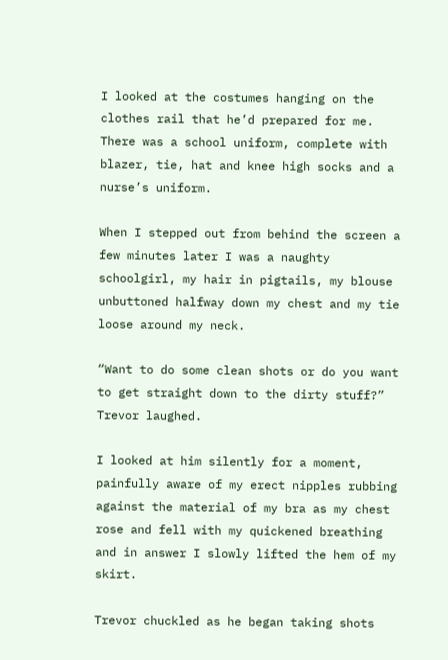I looked at the costumes hanging on the clothes rail that he’d prepared for me. There was a school uniform, complete with blazer, tie, hat and knee high socks and a nurse’s uniform.

When I stepped out from behind the screen a few minutes later I was a naughty schoolgirl, my hair in pigtails, my blouse unbuttoned halfway down my chest and my tie loose around my neck.

“Want to do some clean shots or do you want to get straight down to the dirty stuff?” Trevor laughed.

I looked at him silently for a moment, painfully aware of my erect nipples rubbing against the material of my bra as my chest rose and fell with my quickened breathing and in answer I slowly lifted the hem of my skirt.

Trevor chuckled as he began taking shots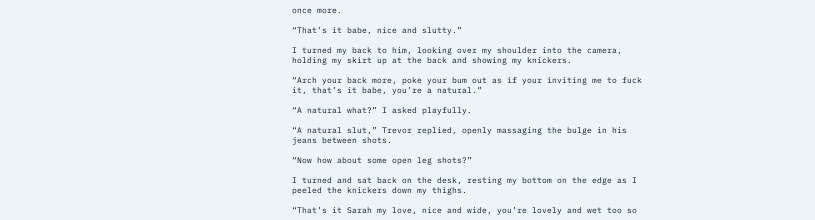once more.

“That’s it babe, nice and slutty.”

I turned my back to him, looking over my shoulder into the camera, holding my skirt up at the back and showing my knickers.

“Arch your back more, poke your bum out as if your inviting me to fuck it, that’s it babe, you’re a natural.”

“A natural what?” I asked playfully.

“A natural slut,” Trevor replied, openly massaging the bulge in his jeans between shots.

“Now how about some open leg shots?”

I turned and sat back on the desk, resting my bottom on the edge as I peeled the knickers down my thighs.

“That’s it Sarah my love, nice and wide, you’re lovely and wet too so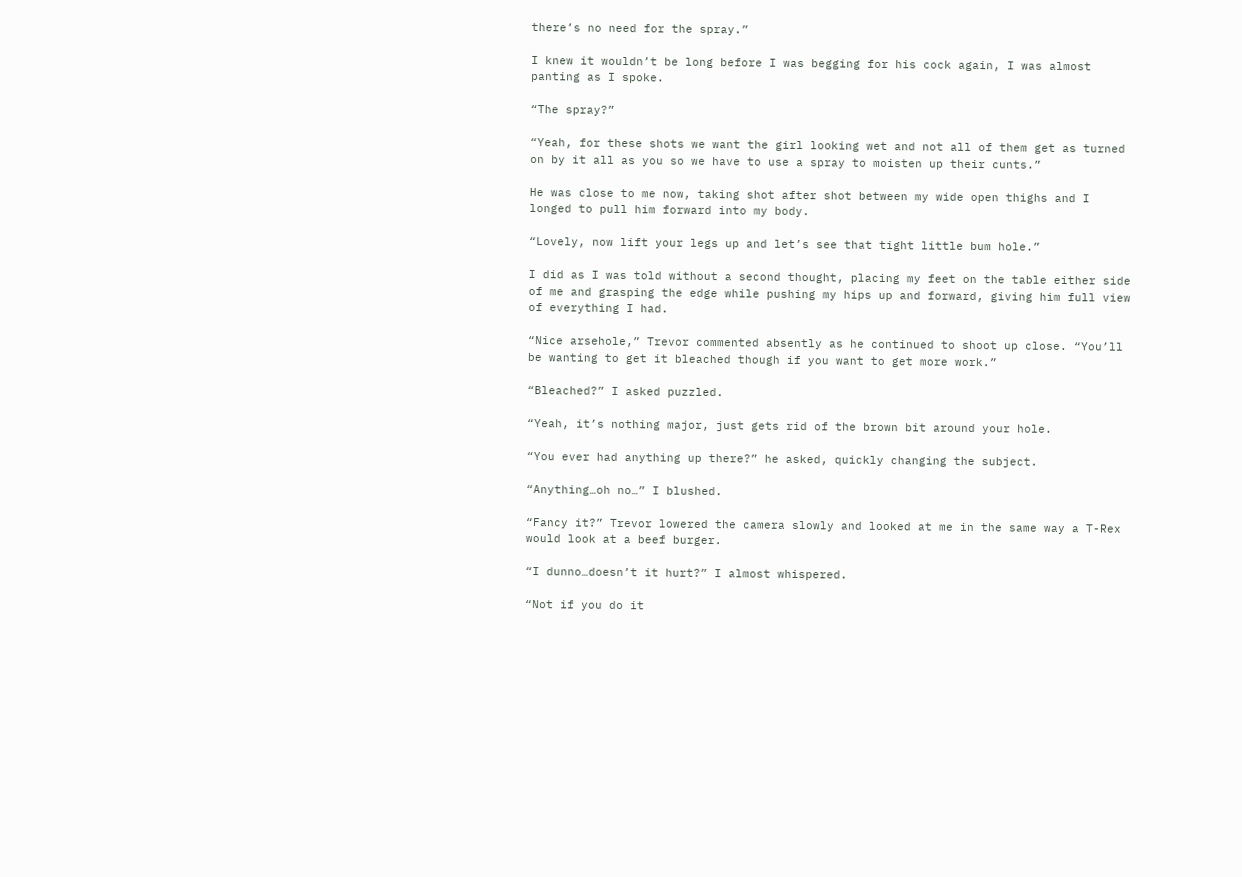there’s no need for the spray.”

I knew it wouldn’t be long before I was begging for his cock again, I was almost panting as I spoke.

“The spray?”

“Yeah, for these shots we want the girl looking wet and not all of them get as turned on by it all as you so we have to use a spray to moisten up their cunts.”

He was close to me now, taking shot after shot between my wide open thighs and I longed to pull him forward into my body.

“Lovely, now lift your legs up and let’s see that tight little bum hole.”

I did as I was told without a second thought, placing my feet on the table either side of me and grasping the edge while pushing my hips up and forward, giving him full view of everything I had.

“Nice arsehole,” Trevor commented absently as he continued to shoot up close. “You’ll be wanting to get it bleached though if you want to get more work.”

“Bleached?” I asked puzzled.

“Yeah, it’s nothing major, just gets rid of the brown bit around your hole.

“You ever had anything up there?” he asked, quickly changing the subject.

“Anything…oh no…” I blushed.

“Fancy it?” Trevor lowered the camera slowly and looked at me in the same way a T-Rex would look at a beef burger.

“I dunno…doesn’t it hurt?” I almost whispered.

“Not if you do it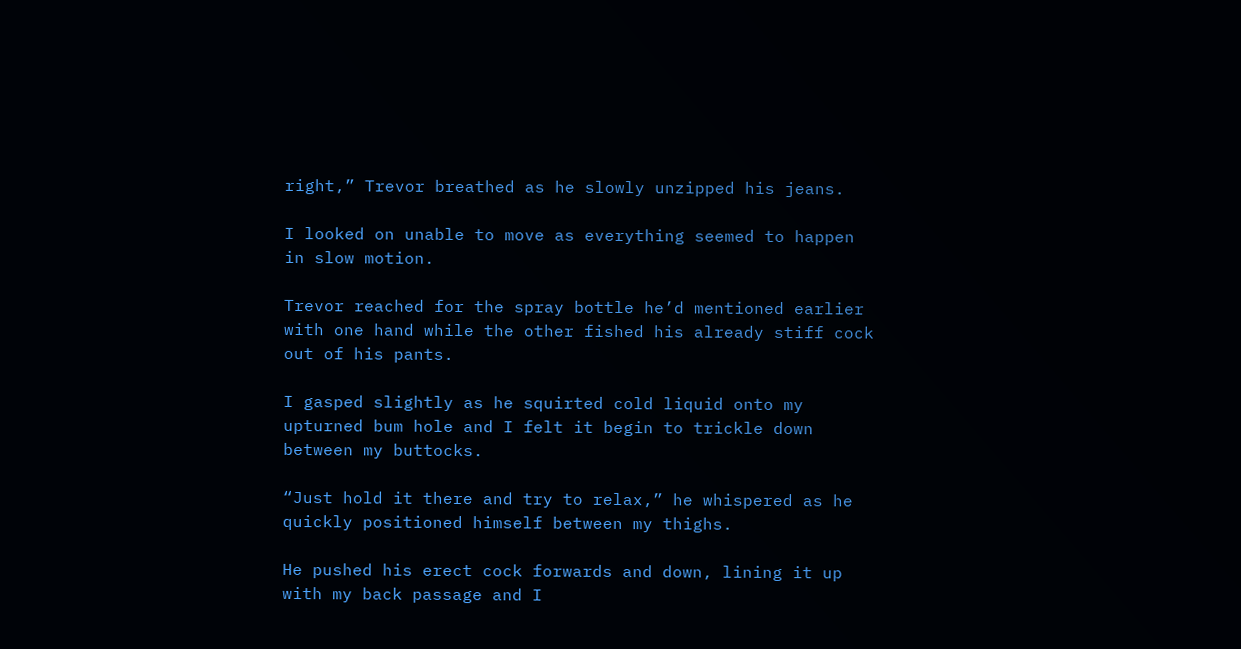right,” Trevor breathed as he slowly unzipped his jeans.

I looked on unable to move as everything seemed to happen in slow motion.

Trevor reached for the spray bottle he’d mentioned earlier with one hand while the other fished his already stiff cock out of his pants.

I gasped slightly as he squirted cold liquid onto my upturned bum hole and I felt it begin to trickle down between my buttocks.

“Just hold it there and try to relax,” he whispered as he quickly positioned himself between my thighs.

He pushed his erect cock forwards and down, lining it up with my back passage and I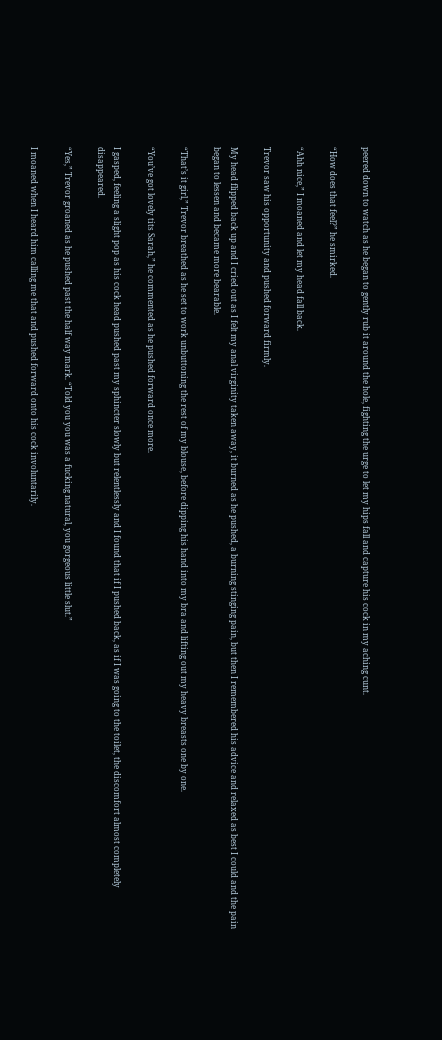peered down to watch as he began to gently rub it around the hole, fighting the urge to let my hips fall and capture his cock in my aching cunt.

“How does that feel?” he smirked.

“Ahh nice,” I moaned and let my head fall back.

Trevor saw his opportunity and pushed forward firmly.

My head flipped back up and I cried out as I felt my anal virginity taken away, it burned as he pushed, a burning stinging pain, but then I remembered his advice and relaxed as best I could and the pain began to lessen and became more bearable.

“That’s it girl,” Trevor breathed as he set to work unbuttoning the rest of my blouse, before dipping his hand into my bra and lifting out my heavy breasts one by one.

“You’ve got lovely tits Sarah,” he commented as he pushed forward once more.

I gasped, feeling a slight pop as his cock head pushed past my sphincter slowly but relentlessly and I found that if I pushed back, as if I was going to the toilet, the discomfort almost completely disappeared.

“Yes,” Trevor groaned as he pushed past the half way mark. “Told you you was a fucking natural, you gorgeous little slut.”

I moaned when I heard him calling me that and pushed forward onto his cock involuntarily.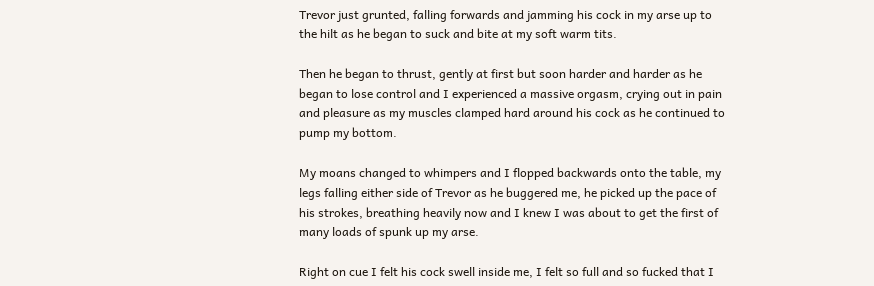Trevor just grunted, falling forwards and jamming his cock in my arse up to the hilt as he began to suck and bite at my soft warm tits.

Then he began to thrust, gently at first but soon harder and harder as he began to lose control and I experienced a massive orgasm, crying out in pain and pleasure as my muscles clamped hard around his cock as he continued to pump my bottom.

My moans changed to whimpers and I flopped backwards onto the table, my legs falling either side of Trevor as he buggered me, he picked up the pace of his strokes, breathing heavily now and I knew I was about to get the first of many loads of spunk up my arse.

Right on cue I felt his cock swell inside me, I felt so full and so fucked that I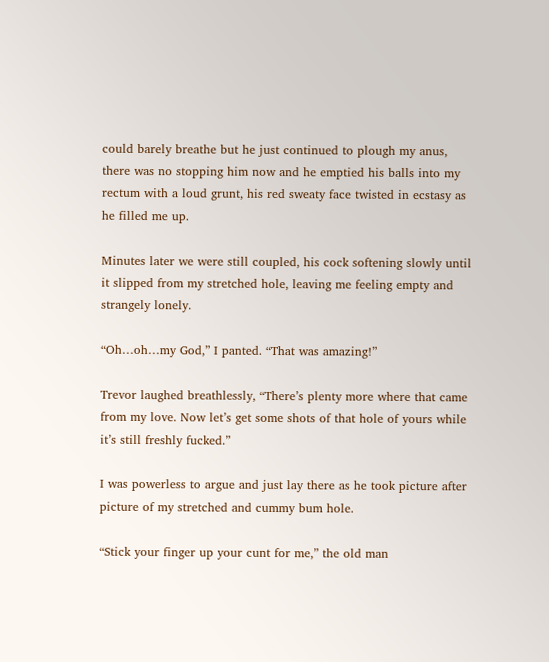could barely breathe but he just continued to plough my anus, there was no stopping him now and he emptied his balls into my rectum with a loud grunt, his red sweaty face twisted in ecstasy as he filled me up.

Minutes later we were still coupled, his cock softening slowly until it slipped from my stretched hole, leaving me feeling empty and strangely lonely.

“Oh…oh…my God,” I panted. “That was amazing!”

Trevor laughed breathlessly, “There’s plenty more where that came from my love. Now let’s get some shots of that hole of yours while it’s still freshly fucked.”

I was powerless to argue and just lay there as he took picture after picture of my stretched and cummy bum hole.

“Stick your finger up your cunt for me,” the old man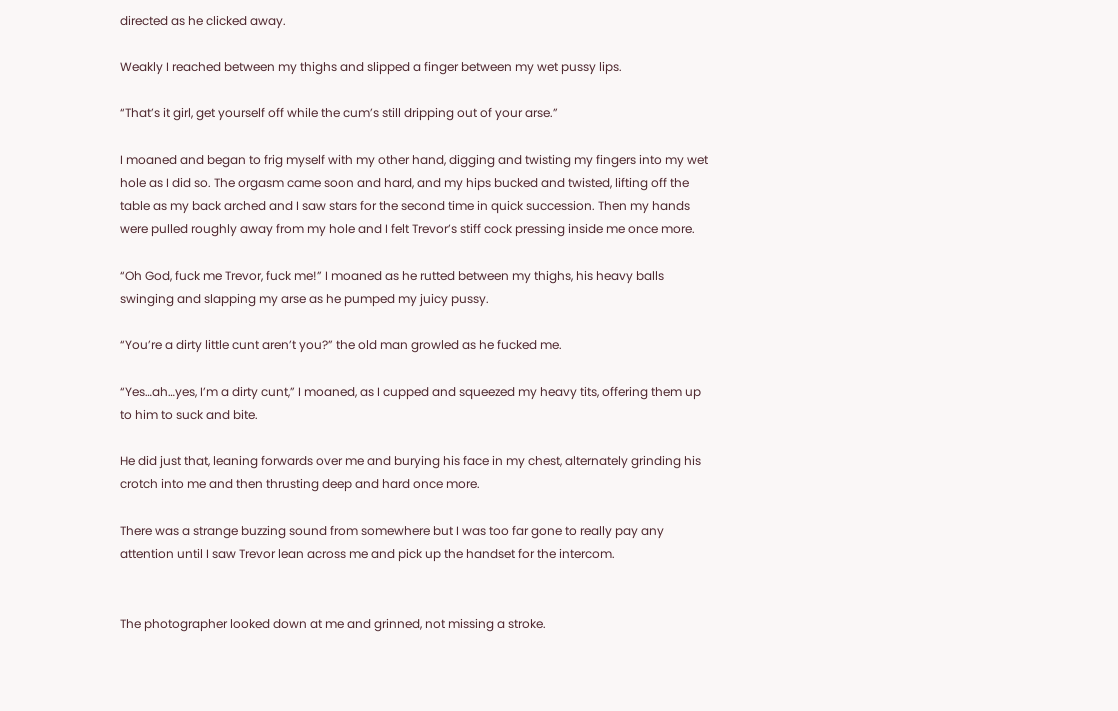directed as he clicked away.

Weakly I reached between my thighs and slipped a finger between my wet pussy lips.

“That’s it girl, get yourself off while the cum’s still dripping out of your arse.”

I moaned and began to frig myself with my other hand, digging and twisting my fingers into my wet hole as I did so. The orgasm came soon and hard, and my hips bucked and twisted, lifting off the table as my back arched and I saw stars for the second time in quick succession. Then my hands were pulled roughly away from my hole and I felt Trevor’s stiff cock pressing inside me once more.

“Oh God, fuck me Trevor, fuck me!” I moaned as he rutted between my thighs, his heavy balls swinging and slapping my arse as he pumped my juicy pussy.

“You’re a dirty little cunt aren’t you?” the old man growled as he fucked me.

“Yes…ah…yes, I’m a dirty cunt,” I moaned, as I cupped and squeezed my heavy tits, offering them up to him to suck and bite.

He did just that, leaning forwards over me and burying his face in my chest, alternately grinding his crotch into me and then thrusting deep and hard once more.

There was a strange buzzing sound from somewhere but I was too far gone to really pay any attention until I saw Trevor lean across me and pick up the handset for the intercom.


The photographer looked down at me and grinned, not missing a stroke.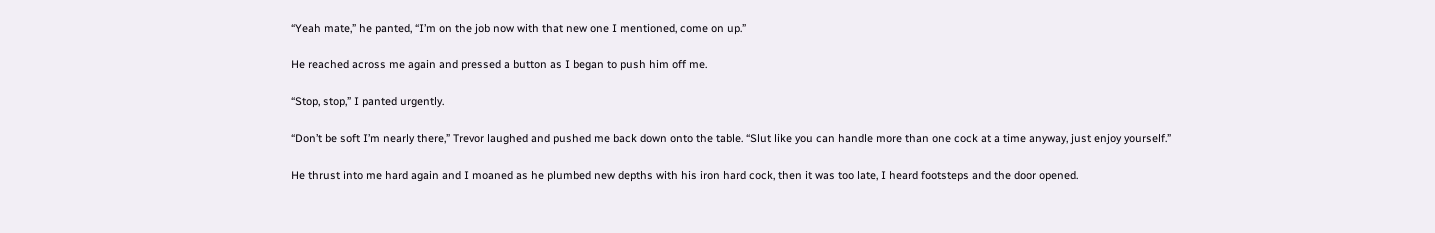“Yeah mate,” he panted, “I’m on the job now with that new one I mentioned, come on up.”

He reached across me again and pressed a button as I began to push him off me.

“Stop, stop,” I panted urgently.

“Don’t be soft I’m nearly there,” Trevor laughed and pushed me back down onto the table. “Slut like you can handle more than one cock at a time anyway, just enjoy yourself.”

He thrust into me hard again and I moaned as he plumbed new depths with his iron hard cock, then it was too late, I heard footsteps and the door opened.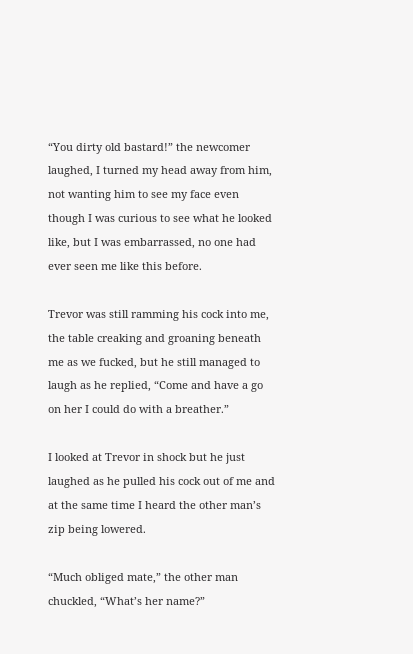“You dirty old bastard!” the newcomer laughed, I turned my head away from him, not wanting him to see my face even though I was curious to see what he looked like, but I was embarrassed, no one had ever seen me like this before.

Trevor was still ramming his cock into me, the table creaking and groaning beneath me as we fucked, but he still managed to laugh as he replied, “Come and have a go on her I could do with a breather.”

I looked at Trevor in shock but he just laughed as he pulled his cock out of me and at the same time I heard the other man’s zip being lowered.

“Much obliged mate,” the other man chuckled, “What’s her name?”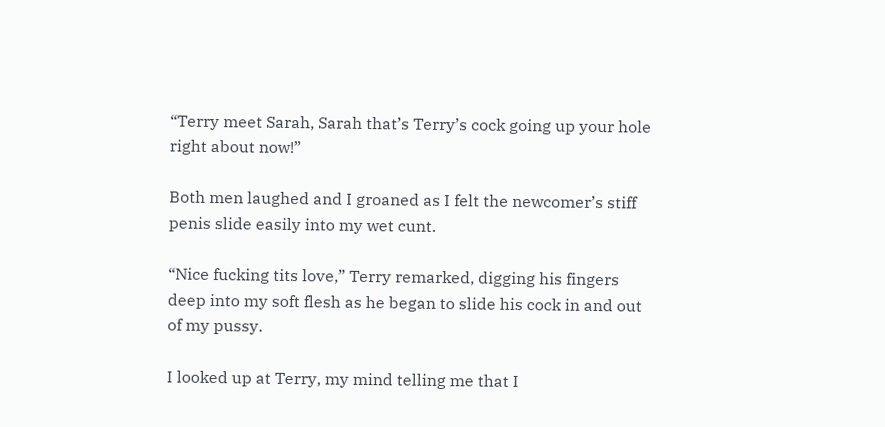“Terry meet Sarah, Sarah that’s Terry’s cock going up your hole right about now!”

Both men laughed and I groaned as I felt the newcomer’s stiff penis slide easily into my wet cunt.

“Nice fucking tits love,” Terry remarked, digging his fingers deep into my soft flesh as he began to slide his cock in and out of my pussy.

I looked up at Terry, my mind telling me that I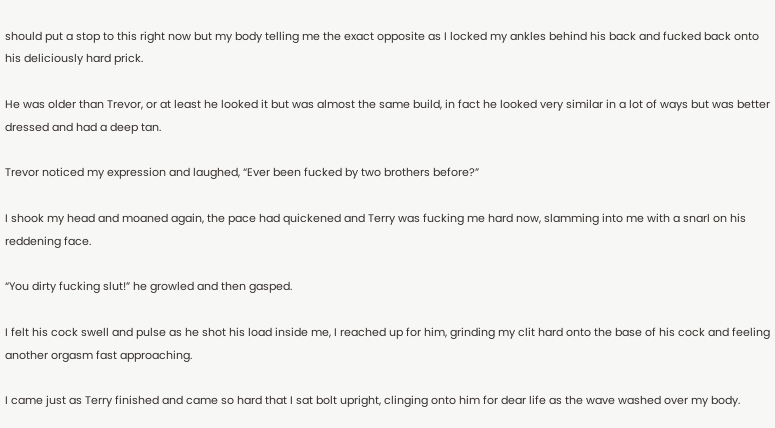should put a stop to this right now but my body telling me the exact opposite as I locked my ankles behind his back and fucked back onto his deliciously hard prick.

He was older than Trevor, or at least he looked it but was almost the same build, in fact he looked very similar in a lot of ways but was better dressed and had a deep tan.

Trevor noticed my expression and laughed, “Ever been fucked by two brothers before?”

I shook my head and moaned again, the pace had quickened and Terry was fucking me hard now, slamming into me with a snarl on his reddening face.

“You dirty fucking slut!” he growled and then gasped.

I felt his cock swell and pulse as he shot his load inside me, I reached up for him, grinding my clit hard onto the base of his cock and feeling another orgasm fast approaching.

I came just as Terry finished and came so hard that I sat bolt upright, clinging onto him for dear life as the wave washed over my body.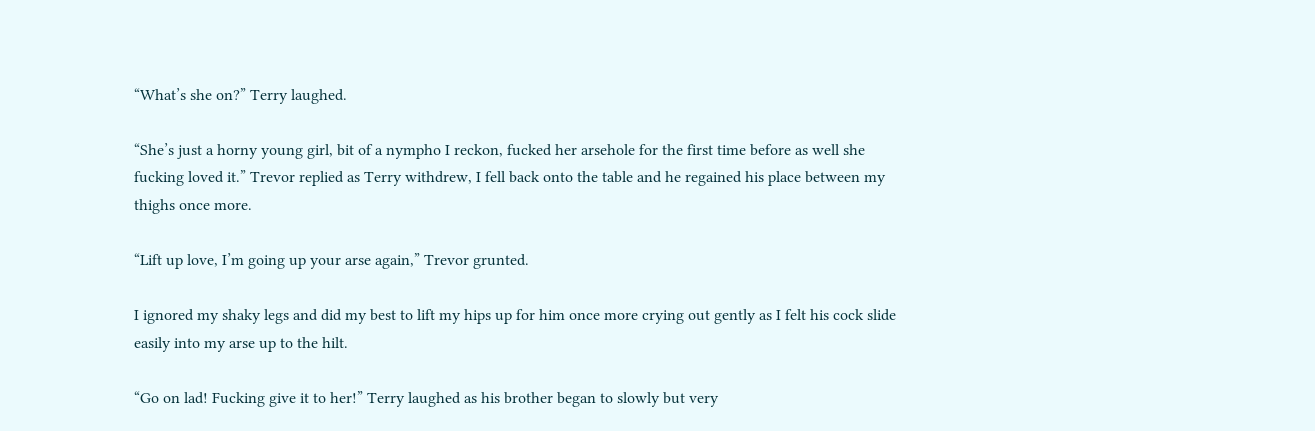“What’s she on?” Terry laughed.

“She’s just a horny young girl, bit of a nympho I reckon, fucked her arsehole for the first time before as well she fucking loved it.” Trevor replied as Terry withdrew, I fell back onto the table and he regained his place between my thighs once more.

“Lift up love, I’m going up your arse again,” Trevor grunted.

I ignored my shaky legs and did my best to lift my hips up for him once more crying out gently as I felt his cock slide easily into my arse up to the hilt.

“Go on lad! Fucking give it to her!” Terry laughed as his brother began to slowly but very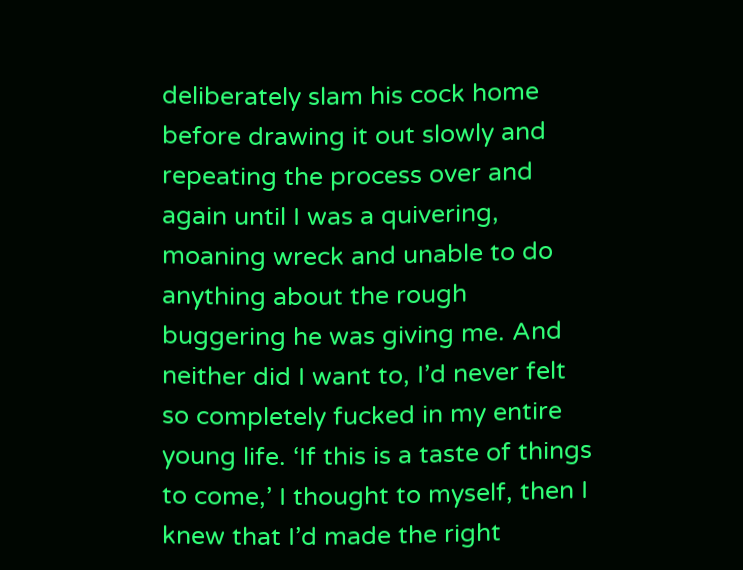deliberately slam his cock home before drawing it out slowly and repeating the process over and again until I was a quivering, moaning wreck and unable to do anything about the rough buggering he was giving me. And neither did I want to, I’d never felt so completely fucked in my entire young life. ‘If this is a taste of things to come,’ I thought to myself, then I knew that I’d made the right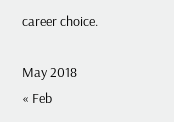career choice.

May 2018
« Feb